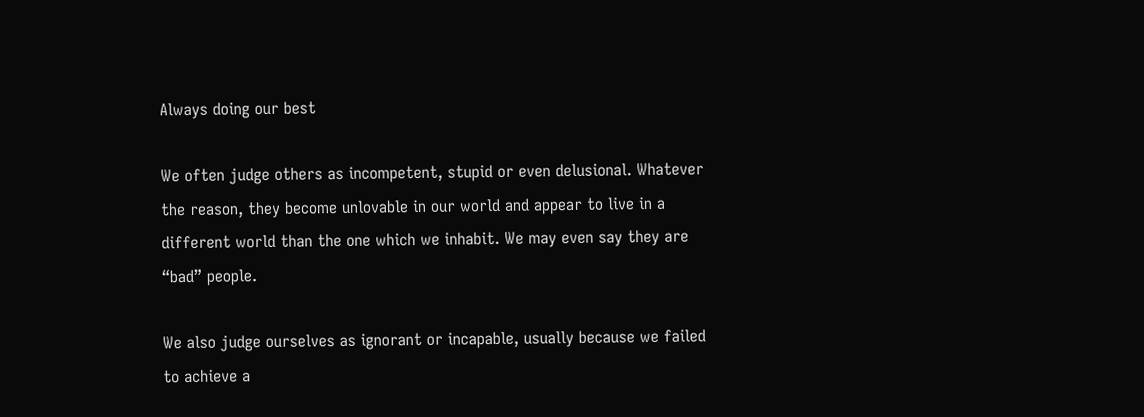Always doing our best

We often judge others as incompetent, stupid or even delusional. Whatever the reason, they become unlovable in our world and appear to live in a different world than the one which we inhabit. We may even say they are “bad” people.

We also judge ourselves as ignorant or incapable, usually because we failed to achieve a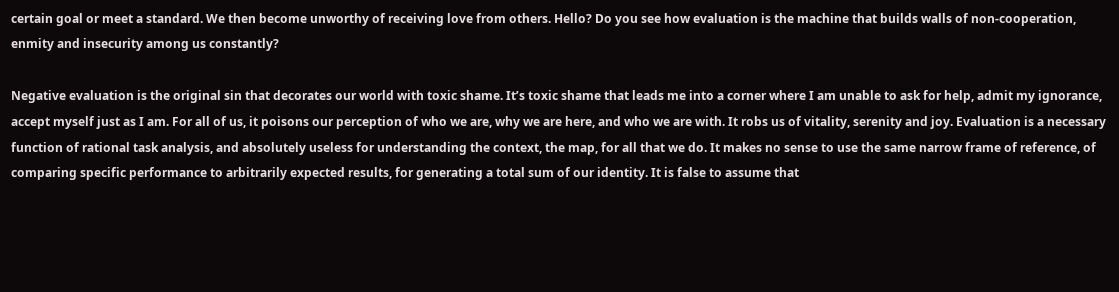certain goal or meet a standard. We then become unworthy of receiving love from others. Hello? Do you see how evaluation is the machine that builds walls of non-cooperation, enmity and insecurity among us constantly?

Negative evaluation is the original sin that decorates our world with toxic shame. It’s toxic shame that leads me into a corner where I am unable to ask for help, admit my ignorance, accept myself just as I am. For all of us, it poisons our perception of who we are, why we are here, and who we are with. It robs us of vitality, serenity and joy. Evaluation is a necessary function of rational task analysis, and absolutely useless for understanding the context, the map, for all that we do. It makes no sense to use the same narrow frame of reference, of comparing specific performance to arbitrarily expected results, for generating a total sum of our identity. It is false to assume that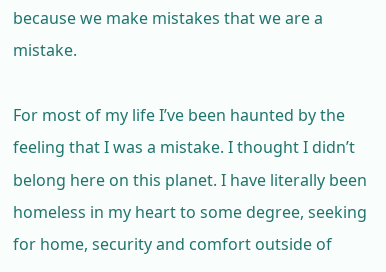because we make mistakes that we are a mistake.

For most of my life I’ve been haunted by the feeling that I was a mistake. I thought I didn’t belong here on this planet. I have literally been homeless in my heart to some degree, seeking for home, security and comfort outside of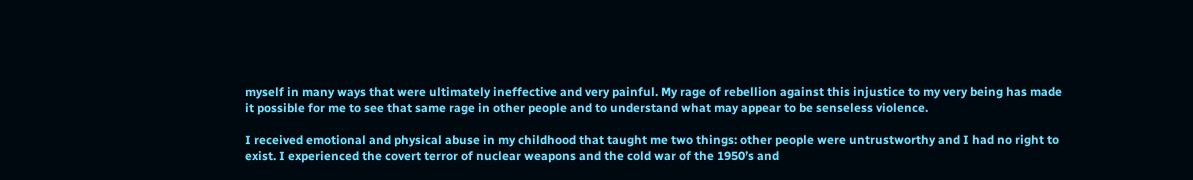myself in many ways that were ultimately ineffective and very painful. My rage of rebellion against this injustice to my very being has made it possible for me to see that same rage in other people and to understand what may appear to be senseless violence.

I received emotional and physical abuse in my childhood that taught me two things: other people were untrustworthy and I had no right to exist. I experienced the covert terror of nuclear weapons and the cold war of the 1950’s and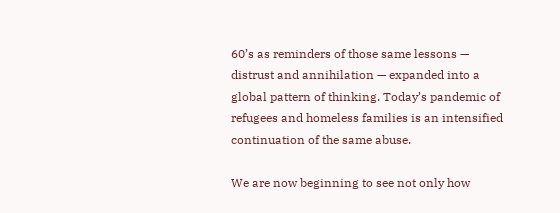60’s as reminders of those same lessons — distrust and annihilation — expanded into a global pattern of thinking. Today’s pandemic of refugees and homeless families is an intensified continuation of the same abuse.

We are now beginning to see not only how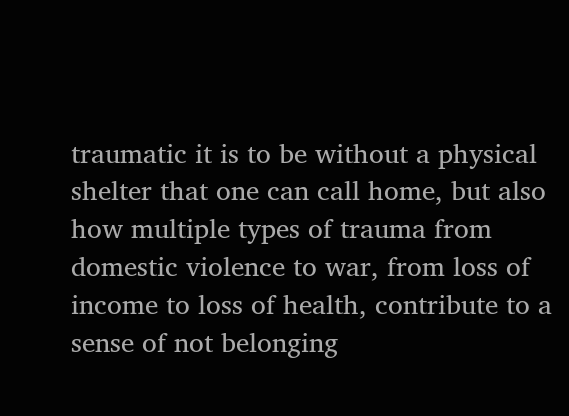traumatic it is to be without a physical shelter that one can call home, but also how multiple types of trauma from domestic violence to war, from loss of income to loss of health, contribute to a sense of not belonging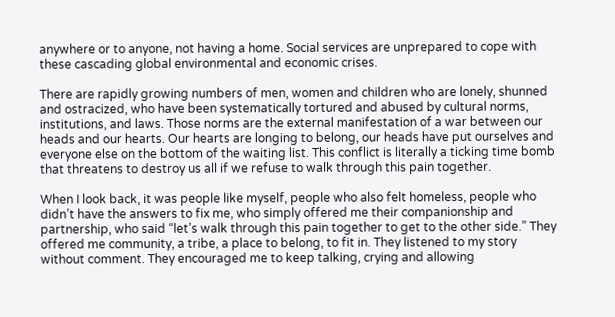anywhere or to anyone, not having a home. Social services are unprepared to cope with these cascading global environmental and economic crises.

There are rapidly growing numbers of men, women and children who are lonely, shunned and ostracized, who have been systematically tortured and abused by cultural norms, institutions, and laws. Those norms are the external manifestation of a war between our heads and our hearts. Our hearts are longing to belong, our heads have put ourselves and everyone else on the bottom of the waiting list. This conflict is literally a ticking time bomb that threatens to destroy us all if we refuse to walk through this pain together.

When I look back, it was people like myself, people who also felt homeless, people who didn’t have the answers to fix me, who simply offered me their companionship and partnership, who said “let’s walk through this pain together to get to the other side.” They offered me community, a tribe, a place to belong, to fit in. They listened to my story without comment. They encouraged me to keep talking, crying and allowing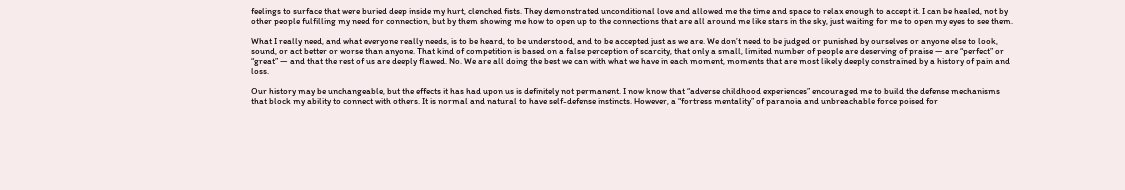feelings to surface that were buried deep inside my hurt, clenched fists. They demonstrated unconditional love and allowed me the time and space to relax enough to accept it. I can be healed, not by other people fulfilling my need for connection, but by them showing me how to open up to the connections that are all around me like stars in the sky, just waiting for me to open my eyes to see them.

What I really need, and what everyone really needs, is to be heard, to be understood, and to be accepted just as we are. We don’t need to be judged or punished by ourselves or anyone else to look, sound, or act better or worse than anyone. That kind of competition is based on a false perception of scarcity, that only a small, limited number of people are deserving of praise — are “perfect” or “great” — and that the rest of us are deeply flawed. No. We are all doing the best we can with what we have in each moment, moments that are most likely deeply constrained by a history of pain and loss.

Our history may be unchangeable, but the effects it has had upon us is definitely not permanent. I now know that “adverse childhood experiences” encouraged me to build the defense mechanisms that block my ability to connect with others. It is normal and natural to have self-defense instincts. However, a “fortress mentality” of paranoia and unbreachable force poised for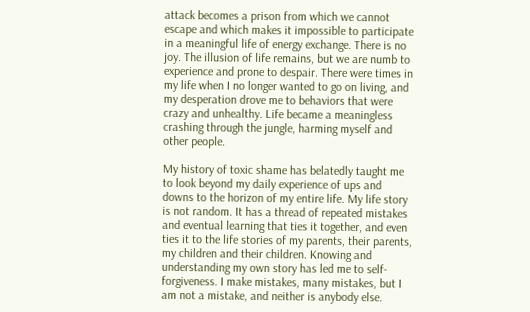attack becomes a prison from which we cannot escape and which makes it impossible to participate in a meaningful life of energy exchange. There is no joy. The illusion of life remains, but we are numb to experience and prone to despair. There were times in my life when I no longer wanted to go on living, and my desperation drove me to behaviors that were crazy and unhealthy. Life became a meaningless crashing through the jungle, harming myself and other people.

My history of toxic shame has belatedly taught me to look beyond my daily experience of ups and downs to the horizon of my entire life. My life story is not random. It has a thread of repeated mistakes and eventual learning that ties it together, and even ties it to the life stories of my parents, their parents, my children and their children. Knowing and understanding my own story has led me to self-forgiveness. I make mistakes, many mistakes, but I am not a mistake, and neither is anybody else.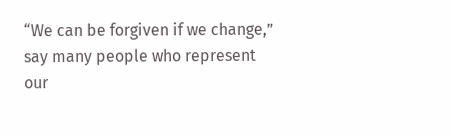“We can be forgiven if we change,” say many people who represent our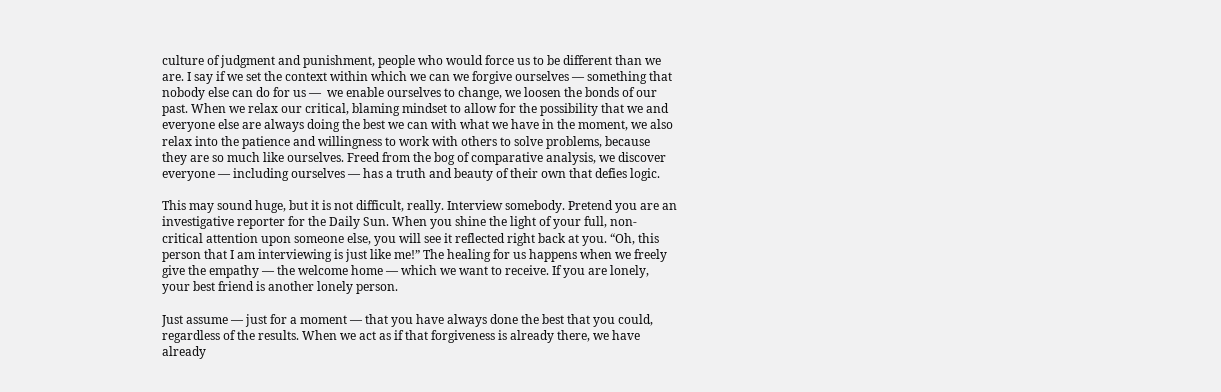culture of judgment and punishment, people who would force us to be different than we are. I say if we set the context within which we can we forgive ourselves — something that nobody else can do for us —  we enable ourselves to change, we loosen the bonds of our past. When we relax our critical, blaming mindset to allow for the possibility that we and everyone else are always doing the best we can with what we have in the moment, we also relax into the patience and willingness to work with others to solve problems, because they are so much like ourselves. Freed from the bog of comparative analysis, we discover everyone — including ourselves — has a truth and beauty of their own that defies logic.

This may sound huge, but it is not difficult, really. Interview somebody. Pretend you are an investigative reporter for the Daily Sun. When you shine the light of your full, non-critical attention upon someone else, you will see it reflected right back at you. “Oh, this person that I am interviewing is just like me!” The healing for us happens when we freely give the empathy — the welcome home — which we want to receive. If you are lonely, your best friend is another lonely person.

Just assume — just for a moment — that you have always done the best that you could, regardless of the results. When we act as if that forgiveness is already there, we have already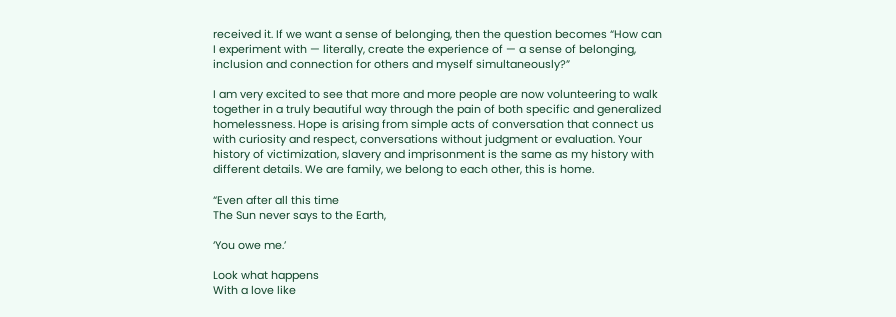received it. If we want a sense of belonging, then the question becomes “How can I experiment with — literally, create the experience of — a sense of belonging, inclusion and connection for others and myself simultaneously?”

I am very excited to see that more and more people are now volunteering to walk together in a truly beautiful way through the pain of both specific and generalized homelessness. Hope is arising from simple acts of conversation that connect us with curiosity and respect, conversations without judgment or evaluation. Your history of victimization, slavery and imprisonment is the same as my history with different details. We are family, we belong to each other, this is home.

“Even after all this time
The Sun never says to the Earth,

‘You owe me.’

Look what happens
With a love like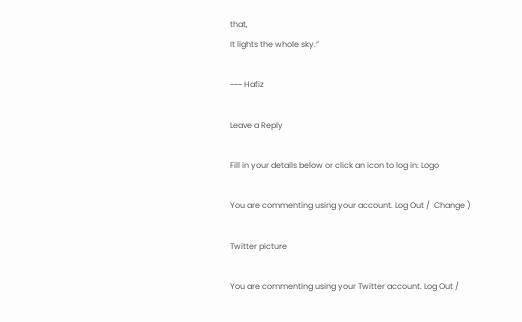that,
It lights the whole sky.”

~~~ Hafiz

Leave a Reply

Fill in your details below or click an icon to log in: Logo

You are commenting using your account. Log Out /  Change )

Twitter picture

You are commenting using your Twitter account. Log Out /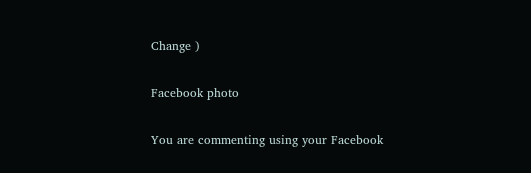Change )

Facebook photo

You are commenting using your Facebook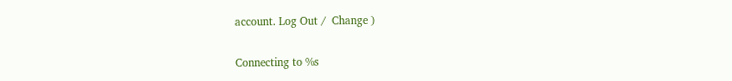account. Log Out /  Change )

Connecting to %s